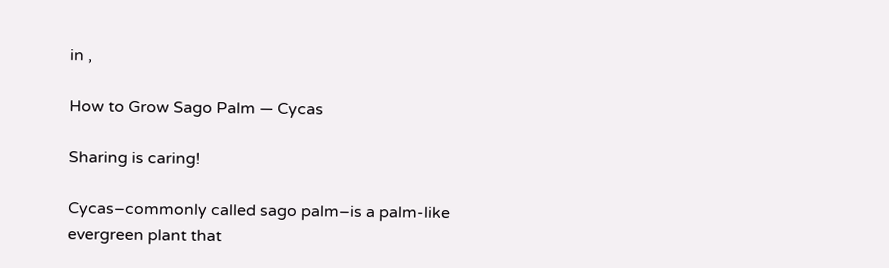in ,

How to Grow Sago Palm — Cycas

Sharing is caring!

Cycas–commonly called sago palm–is a palm-like evergreen plant that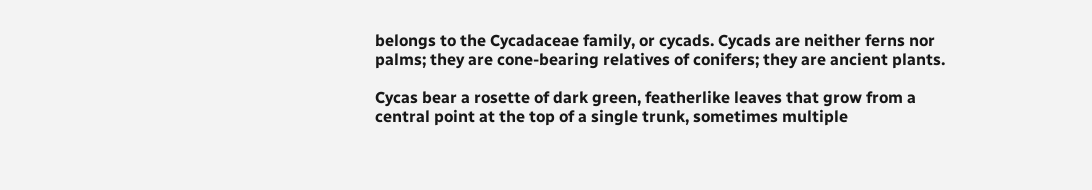belongs to the Cycadaceae family, or cycads. Cycads are neither ferns nor palms; they are cone-bearing relatives of conifers; they are ancient plants.

Cycas bear a rosette of dark green, featherlike leaves that grow from a central point at the top of a single trunk, sometimes multiple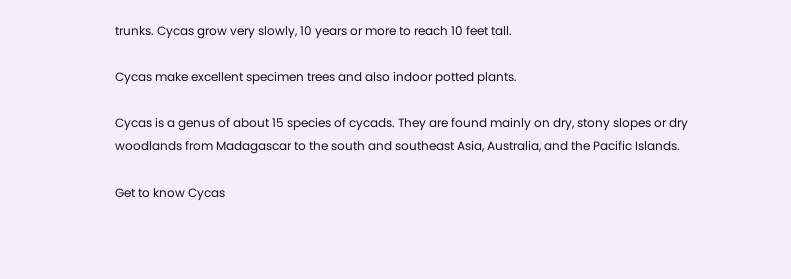trunks. Cycas grow very slowly, 10 years or more to reach 10 feet tall.

Cycas make excellent specimen trees and also indoor potted plants.

Cycas is a genus of about 15 species of cycads. They are found mainly on dry, stony slopes or dry woodlands from Madagascar to the south and southeast Asia, Australia, and the Pacific Islands.

Get to know Cycas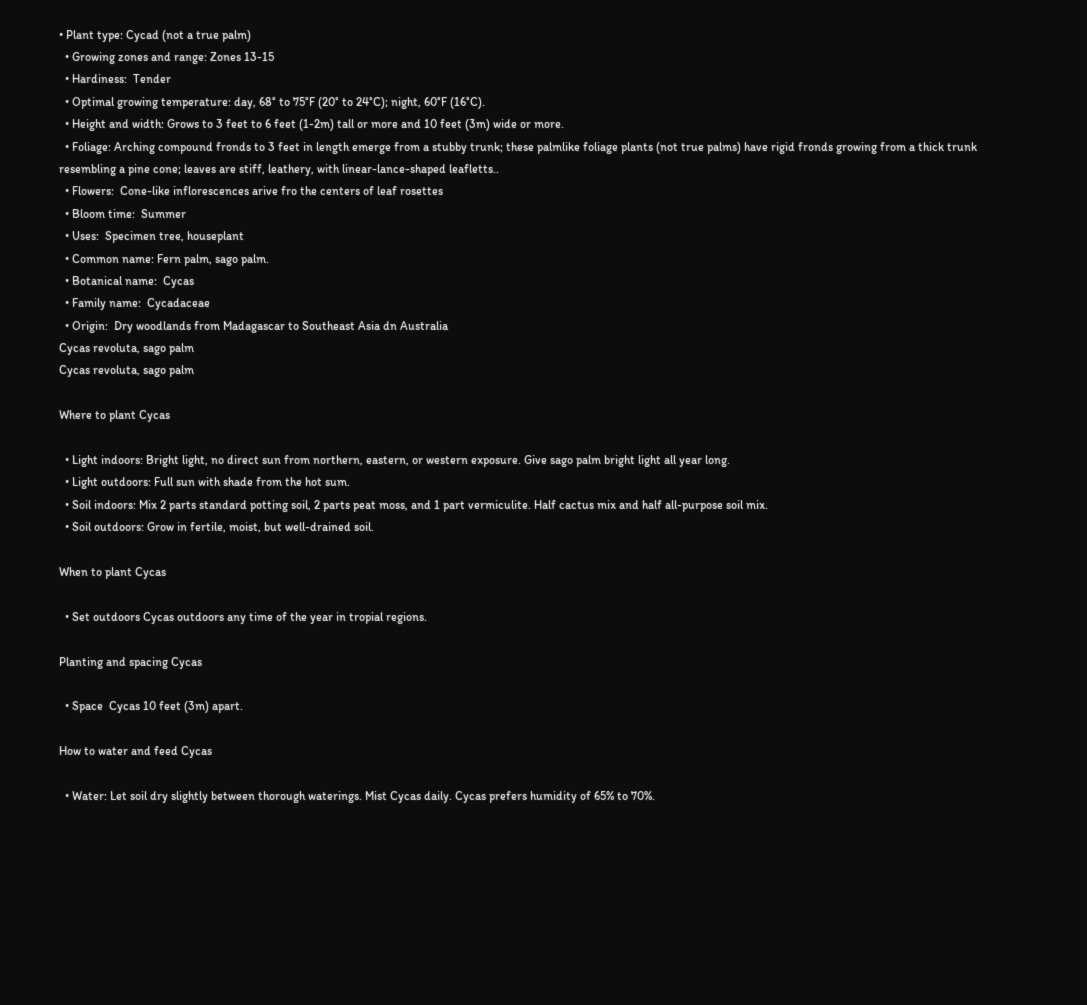• Plant type: Cycad (not a true palm)
  • Growing zones and range: Zones 13-15
  • Hardiness:  Tender
  • Optimal growing temperature: day, 68° to 75°F (20° to 24°C); night, 60°F (16°C).
  • Height and width: Grows to 3 feet to 6 feet (1-2m) tall or more and 10 feet (3m) wide or more.
  • Foliage: Arching compound fronds to 3 feet in length emerge from a stubby trunk; these palmlike foliage plants (not true palms) have rigid fronds growing from a thick trunk resembling a pine cone; leaves are stiff, leathery, with linear-lance-shaped leafletts..
  • Flowers:  Cone-like inflorescences arive fro the centers of leaf rosettes
  • Bloom time:  Summer
  • Uses:  Specimen tree, houseplant
  • Common name: Fern palm, sago palm.
  • Botanical name:  Cycas
  • Family name:  Cycadaceae
  • Origin:  Dry woodlands from Madagascar to Southeast Asia dn Australia
Cycas revoluta, sago palm
Cycas revoluta, sago palm

Where to plant Cycas

  • Light indoors: Bright light, no direct sun from northern, eastern, or western exposure. Give sago palm bright light all year long.
  • Light outdoors: Full sun with shade from the hot sum.
  • Soil indoors: Mix 2 parts standard potting soil, 2 parts peat moss, and 1 part vermiculite. Half cactus mix and half all-purpose soil mix.
  • Soil outdoors: Grow in fertile, moist, but well-drained soil.

When to plant Cycas

  • Set outdoors Cycas outdoors any time of the year in tropial regions.

Planting and spacing Cycas

  • Space  Cycas 10 feet (3m) apart.

How to water and feed Cycas

  • Water: Let soil dry slightly between thorough waterings. Mist Cycas daily. Cycas prefers humidity of 65% to 70%.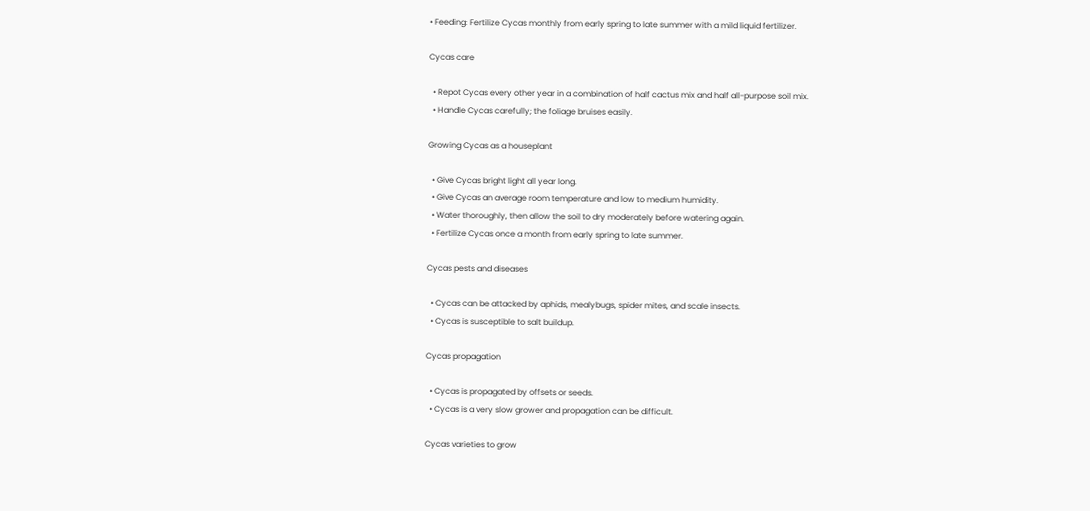• Feeding: Fertilize Cycas monthly from early spring to late summer with a mild liquid fertilizer.

Cycas care

  • Repot Cycas every other year in a combination of half cactus mix and half all-purpose soil mix.
  • Handle Cycas carefully; the foliage bruises easily.

Growing Cycas as a houseplant

  • Give Cycas bright light all year long.
  • Give Cycas an average room temperature and low to medium humidity.
  • Water thoroughly, then allow the soil to dry moderately before watering again.
  • Fertilize Cycas once a month from early spring to late summer.

Cycas pests and diseases

  • Cycas can be attacked by aphids, mealybugs, spider mites, and scale insects.
  • Cycas is susceptible to salt buildup.

Cycas propagation

  • Cycas is propagated by offsets or seeds.
  • Cycas is a very slow grower and propagation can be difficult.

Cycas varieties to grow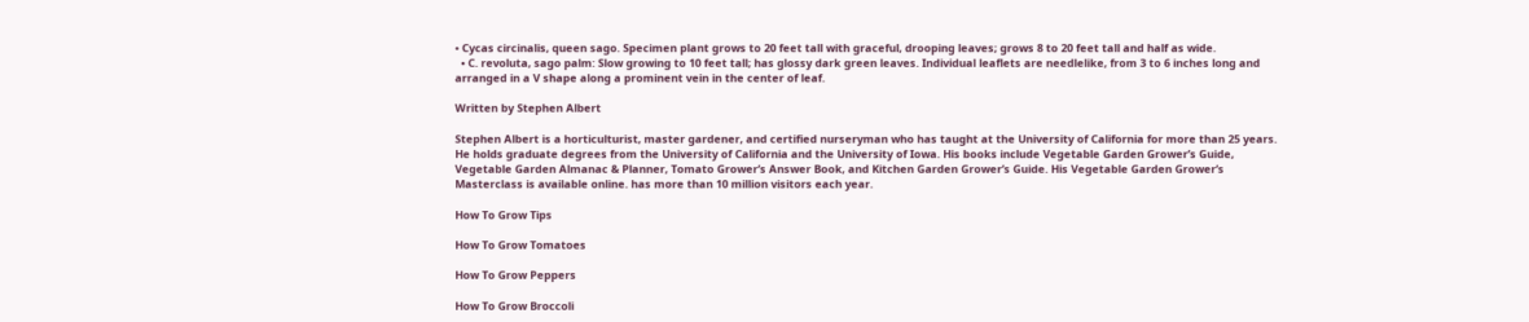• Cycas circinalis, queen sago. Specimen plant grows to 20 feet tall with graceful, drooping leaves; grows 8 to 20 feet tall and half as wide.
  • C. revoluta, sago palm: Slow growing to 10 feet tall; has glossy dark green leaves. Individual leaflets are needlelike, from 3 to 6 inches long and arranged in a V shape along a prominent vein in the center of leaf.

Written by Stephen Albert

Stephen Albert is a horticulturist, master gardener, and certified nurseryman who has taught at the University of California for more than 25 years. He holds graduate degrees from the University of California and the University of Iowa. His books include Vegetable Garden Grower’s Guide, Vegetable Garden Almanac & Planner, Tomato Grower’s Answer Book, and Kitchen Garden Grower’s Guide. His Vegetable Garden Grower’s Masterclass is available online. has more than 10 million visitors each year.

How To Grow Tips

How To Grow Tomatoes

How To Grow Peppers

How To Grow Broccoli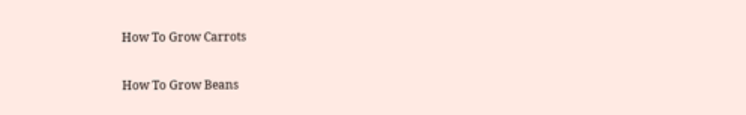How To Grow Carrots

How To Grow Beans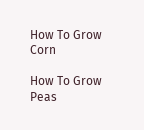How To Grow Corn

How To Grow Peas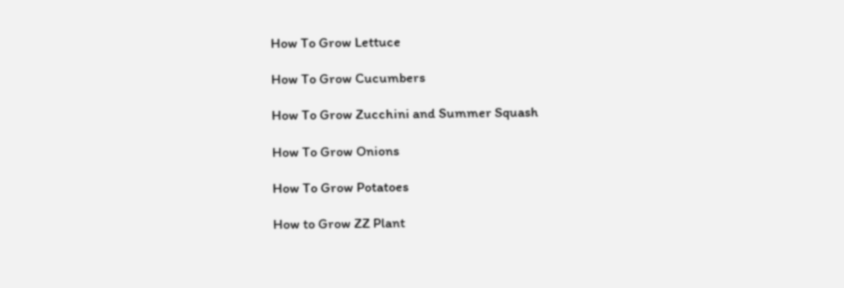How To Grow Lettuce

How To Grow Cucumbers

How To Grow Zucchini and Summer Squash

How To Grow Onions

How To Grow Potatoes

How to Grow ZZ Plant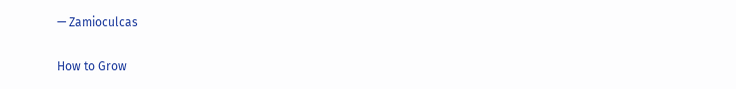— Zamioculcas

How to Grow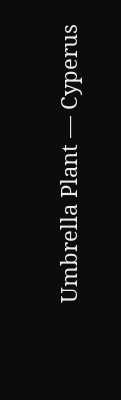Umbrella Plant — Cyperus